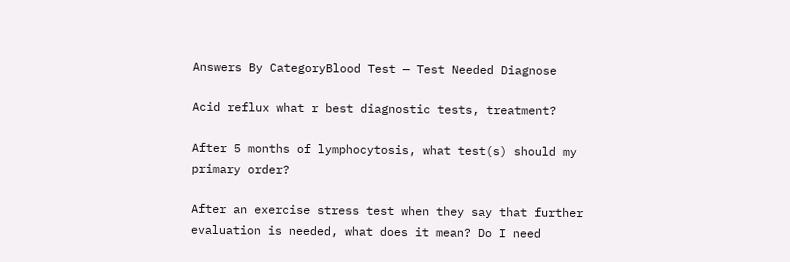Answers By CategoryBlood Test — Test Needed Diagnose

Acid reflux what r best diagnostic tests, treatment?

After 5 months of lymphocytosis, what test(s) should my primary order?

After an exercise stress test when they say that further evaluation is needed, what does it mean? Do I need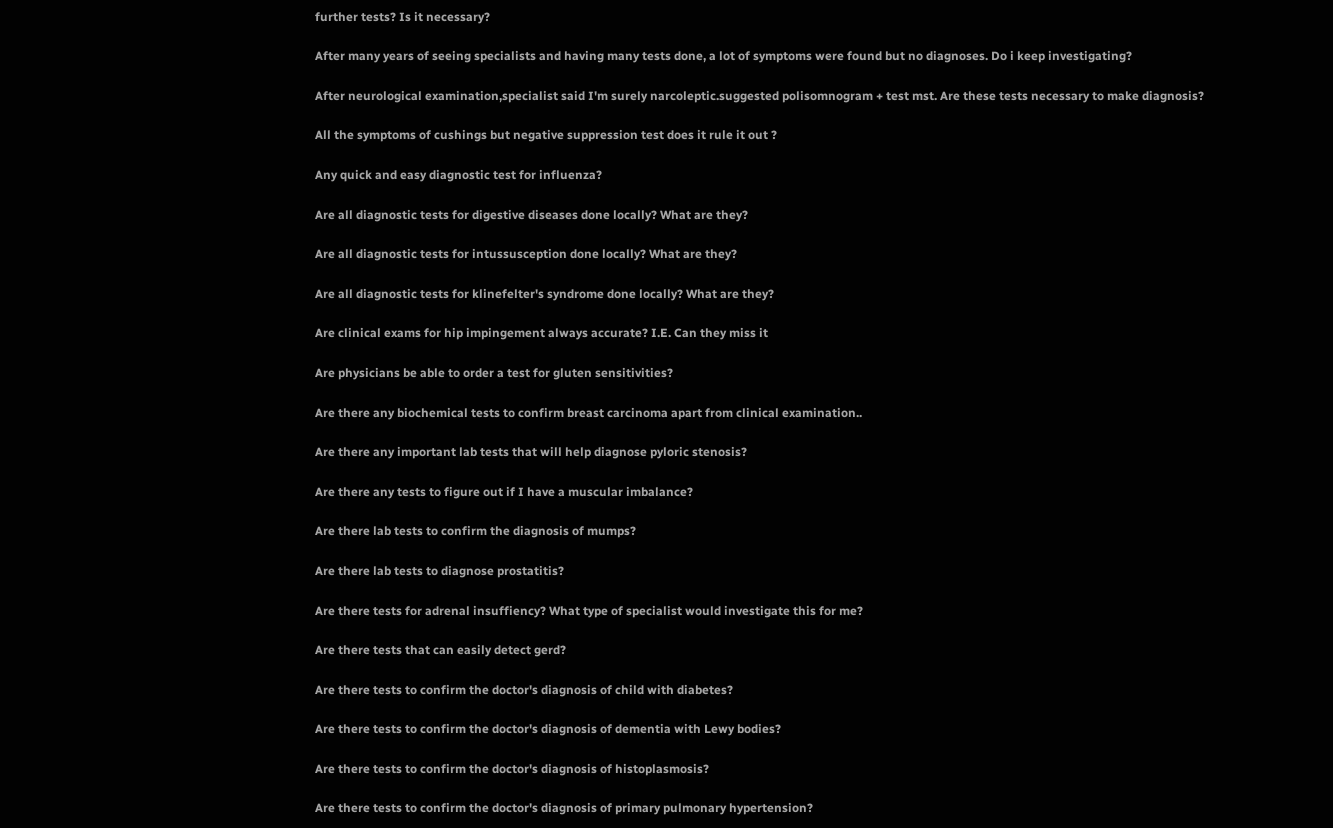further tests? Is it necessary?

After many years of seeing specialists and having many tests done, a lot of symptoms were found but no diagnoses. Do i keep investigating?

After neurological examination,specialist said I'm surely narcoleptic.suggested polisomnogram + test mst. Are these tests necessary to make diagnosis?

All the symptoms of cushings but negative suppression test does it rule it out ?

Any quick and easy diagnostic test for influenza?

Are all diagnostic tests for digestive diseases done locally? What are they?

Are all diagnostic tests for intussusception done locally? What are they?

Are all diagnostic tests for klinefelter's syndrome done locally? What are they?

Are clinical exams for hip impingement always accurate? I.E. Can they miss it

Are physicians be able to order a test for gluten sensitivities?

Are there any biochemical tests to confirm breast carcinoma apart from clinical examination..

Are there any important lab tests that will help diagnose pyloric stenosis?

Are there any tests to figure out if I have a muscular imbalance?

Are there lab tests to confirm the diagnosis of mumps?

Are there lab tests to diagnose prostatitis?

Are there tests for adrenal insuffiency? What type of specialist would investigate this for me?

Are there tests that can easily detect gerd?

Are there tests to confirm the doctor's diagnosis of child with diabetes?

Are there tests to confirm the doctor's diagnosis of dementia with Lewy bodies?

Are there tests to confirm the doctor's diagnosis of histoplasmosis?

Are there tests to confirm the doctor's diagnosis of primary pulmonary hypertension?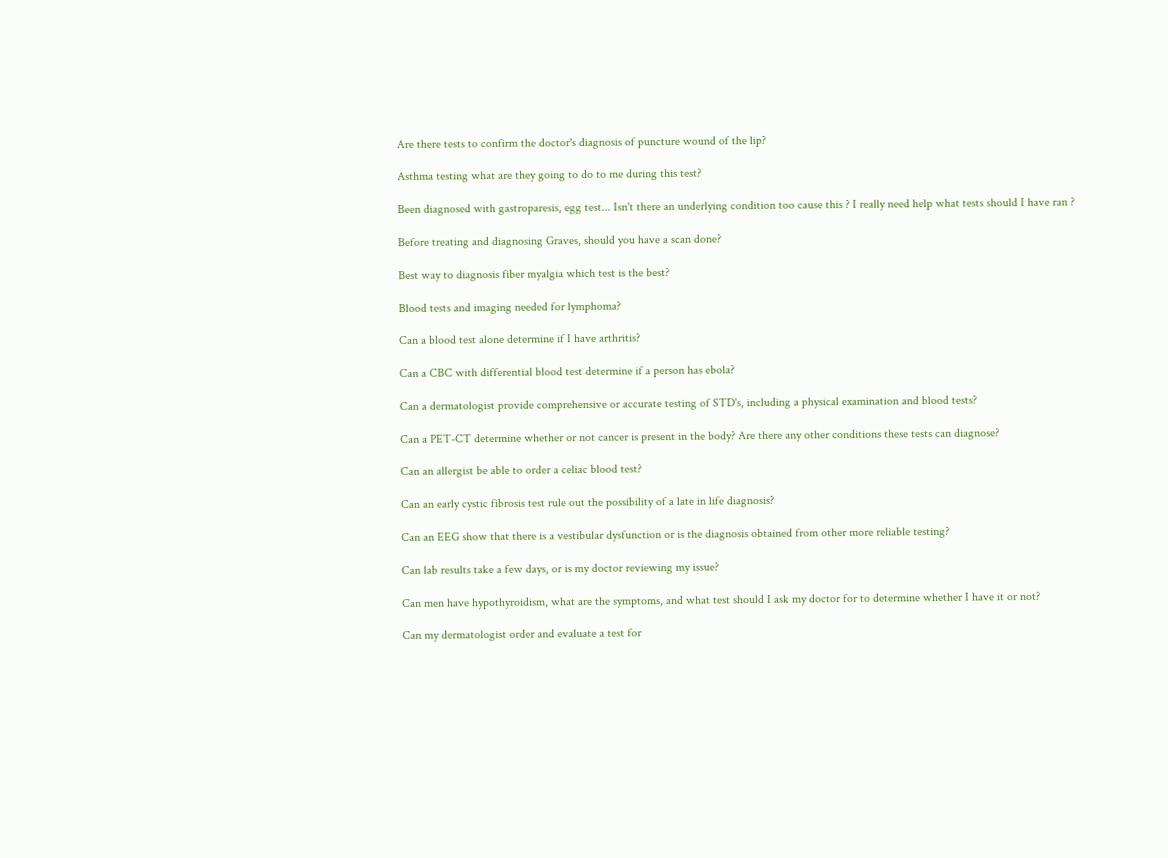Are there tests to confirm the doctor's diagnosis of puncture wound of the lip?

Asthma testing what are they going to do to me during this test?

Been diagnosed with gastroparesis, egg test... Isn't there an underlying condition too cause this ? I really need help what tests should I have ran ?

Before treating and diagnosing Graves, should you have a scan done?

Best way to diagnosis fiber myalgia which test is the best?

Blood tests and imaging needed for lymphoma?

Can a blood test alone determine if I have arthritis?

Can a CBC with differential blood test determine if a person has ebola?

Can a dermatologist provide comprehensive or accurate testing of STD's, including a physical examination and blood tests?

Can a PET-CT determine whether or not cancer is present in the body? Are there any other conditions these tests can diagnose?

Can an allergist be able to order a celiac blood test?

Can an early cystic fibrosis test rule out the possibility of a late in life diagnosis?

Can an EEG show that there is a vestibular dysfunction or is the diagnosis obtained from other more reliable testing?

Can lab results take a few days, or is my doctor reviewing my issue?

Can men have hypothyroidism, what are the symptoms, and what test should I ask my doctor for to determine whether I have it or not?

Can my dermatologist order and evaluate a test for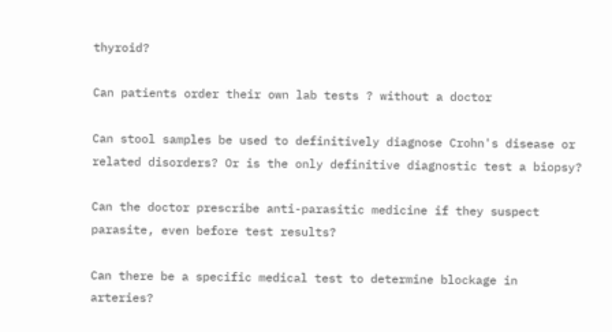thyroid?

Can patients order their own lab tests ? without a doctor

Can stool samples be used to definitively diagnose Crohn's disease or related disorders? Or is the only definitive diagnostic test a biopsy?

Can the doctor prescribe anti-parasitic medicine if they suspect parasite, even before test results?

Can there be a specific medical test to determine blockage in arteries?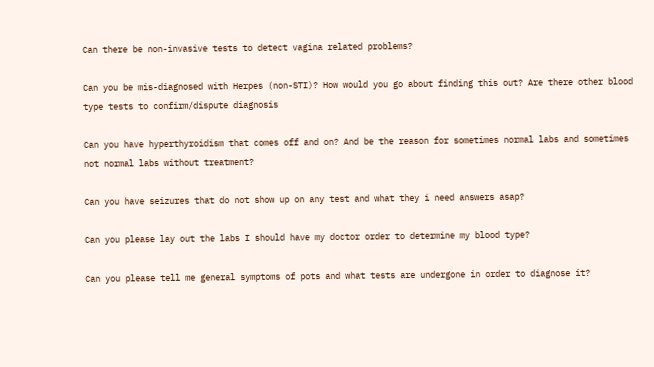Can there be non-invasive tests to detect vagina related problems?

Can you be mis-diagnosed with Herpes (non-STI)? How would you go about finding this out? Are there other blood type tests to confirm/dispute diagnosis

Can you have hyperthyroidism that comes off and on? And be the reason for sometimes normal labs and sometimes not normal labs without treatment?

Can you have seizures that do not show up on any test and what they i need answers asap?

Can you please lay out the labs I should have my doctor order to determine my blood type?

Can you please tell me general symptoms of pots and what tests are undergone in order to diagnose it?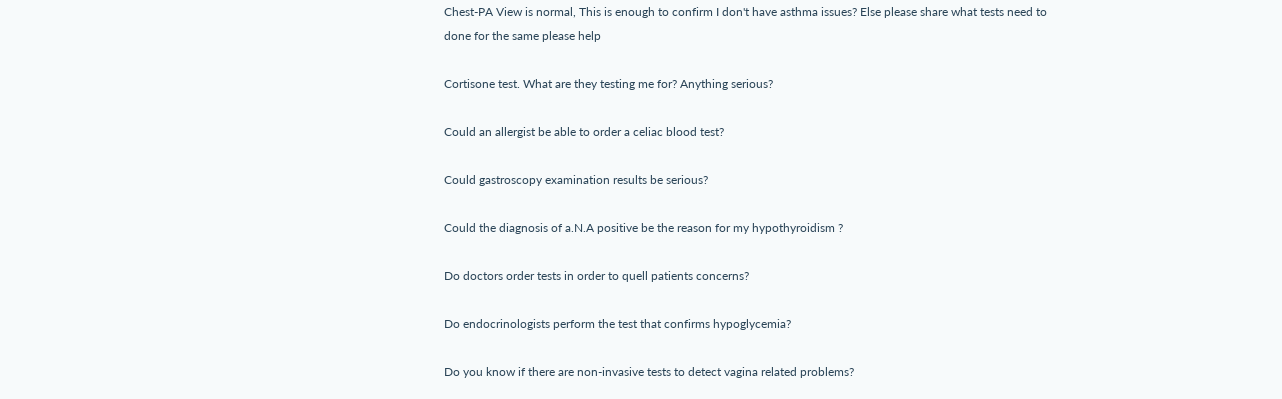Chest-PA View is normal, This is enough to confirm I don't have asthma issues? Else please share what tests need to done for the same please help

Cortisone test. What are they testing me for? Anything serious?

Could an allergist be able to order a celiac blood test?

Could gastroscopy examination results be serious?

Could the diagnosis of a.N.A positive be the reason for my hypothyroidism ?

Do doctors order tests in order to quell patients concerns?

Do endocrinologists perform the test that confirms hypoglycemia?

Do you know if there are non-invasive tests to detect vagina related problems?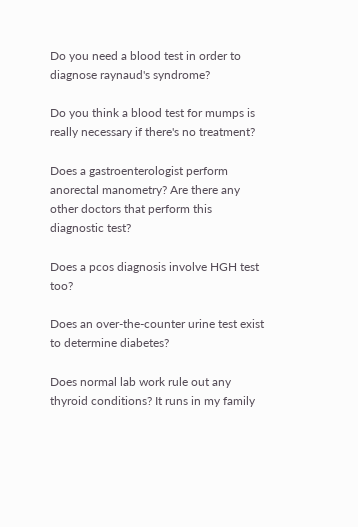Do you need a blood test in order to diagnose raynaud's syndrome?

Do you think a blood test for mumps is really necessary if there's no treatment?

Does a gastroenterologist perform anorectal manometry? Are there any other doctors that perform this diagnostic test?

Does a pcos diagnosis involve HGH test too?

Does an over-the-counter urine test exist to determine diabetes?

Does normal lab work rule out any thyroid conditions? It runs in my family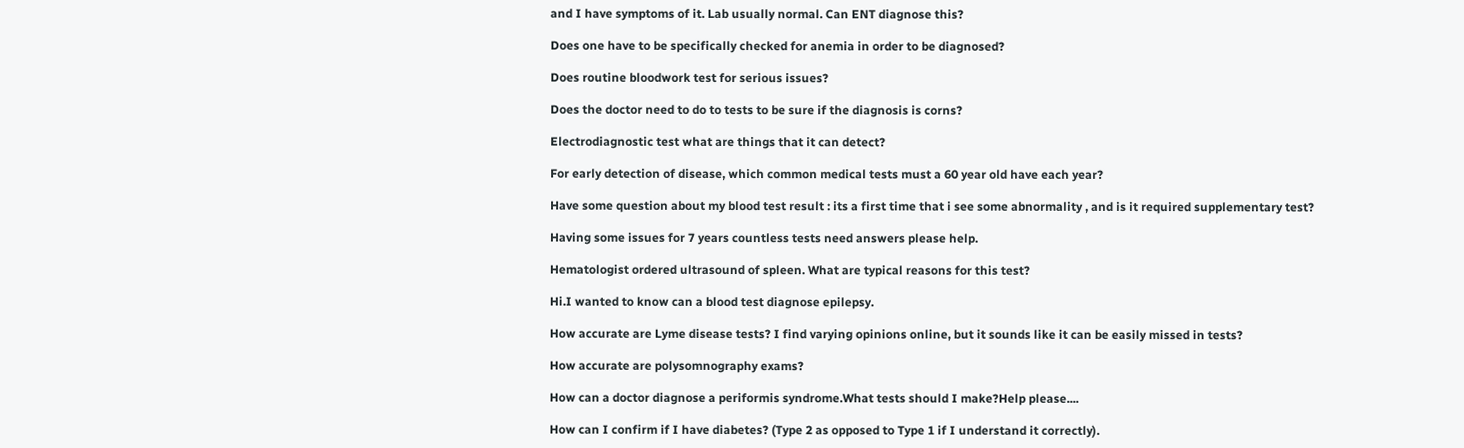and I have symptoms of it. Lab usually normal. Can ENT diagnose this?

Does one have to be specifically checked for anemia in order to be diagnosed?

Does routine bloodwork test for serious issues?

Does the doctor need to do to tests to be sure if the diagnosis is corns?

Electrodiagnostic test what are things that it can detect?

For early detection of disease, which common medical tests must a 60 year old have each year?

Have some question about my blood test result : its a first time that i see some abnormality , and is it required supplementary test?

Having some issues for 7 years countless tests need answers please help.

Hematologist ordered ultrasound of spleen. What are typical reasons for this test?

Hi.I wanted to know can a blood test diagnose epilepsy.

How accurate are Lyme disease tests? I find varying opinions online, but it sounds like it can be easily missed in tests?

How accurate are polysomnography exams?

How can a doctor diagnose a periformis syndrome.What tests should I make?Help please....

How can I confirm if I have diabetes? (Type 2 as opposed to Type 1 if I understand it correctly).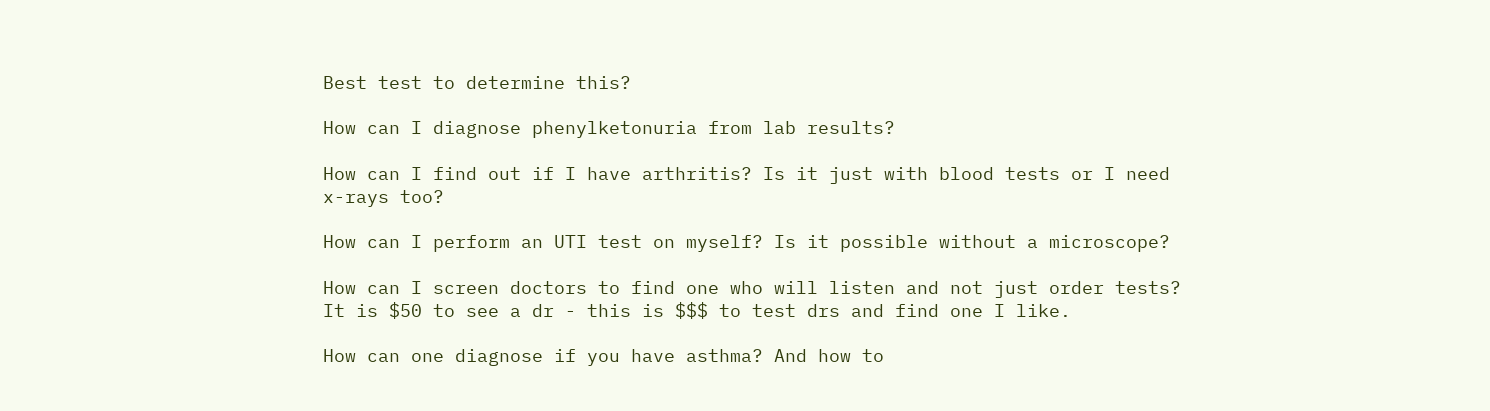Best test to determine this?

How can I diagnose phenylketonuria from lab results?

How can I find out if I have arthritis? Is it just with blood tests or I need x-rays too?

How can I perform an UTI test on myself? Is it possible without a microscope?

How can I screen doctors to find one who will listen and not just order tests? It is $50 to see a dr - this is $$$ to test drs and find one I like.

How can one diagnose if you have asthma? And how to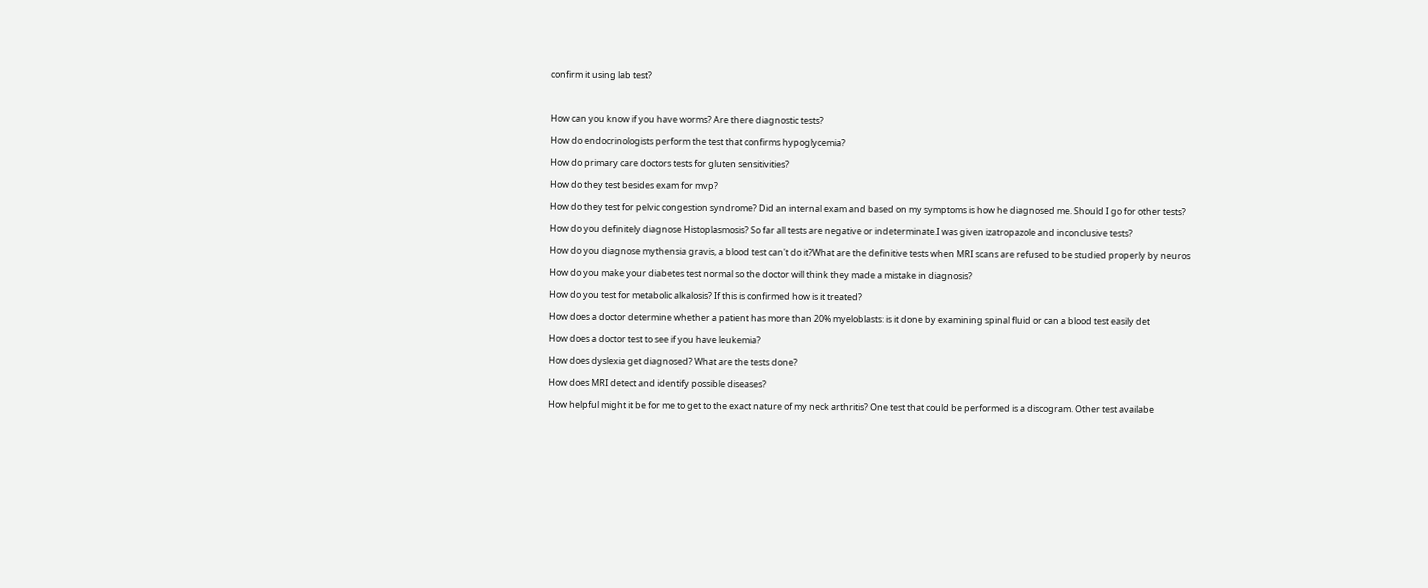confirm it using lab test?



How can you know if you have worms? Are there diagnostic tests?

How do endocrinologists perform the test that confirms hypoglycemia?

How do primary care doctors tests for gluten sensitivities?

How do they test besides exam for mvp?

How do they test for pelvic congestion syndrome? Did an internal exam and based on my symptoms is how he diagnosed me. Should I go for other tests?

How do you definitely diagnose Histoplasmosis? So far all tests are negative or indeterminate.I was given izatropazole and inconclusive tests?

How do you diagnose mythensia gravis, a blood test can't do it?What are the definitive tests when MRI scans are refused to be studied properly by neuros

How do you make your diabetes test normal so the doctor will think they made a mistake in diagnosis?

How do you test for metabolic alkalosis? If this is confirmed how is it treated?

How does a doctor determine whether a patient has more than 20% myeloblasts: is it done by examining spinal fluid or can a blood test easily det

How does a doctor test to see if you have leukemia?

How does dyslexia get diagnosed? What are the tests done?

How does MRI detect and identify possible diseases?

How helpful might it be for me to get to the exact nature of my neck arthritis? One test that could be performed is a discogram. Other test availabe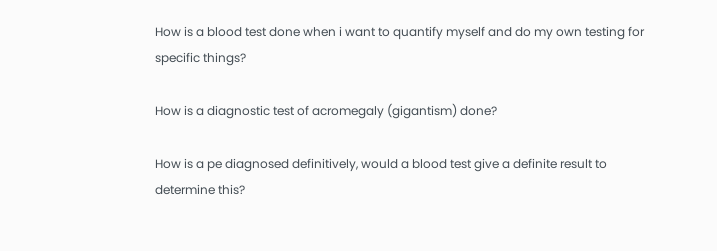How is a blood test done when i want to quantify myself and do my own testing for specific things?

How is a diagnostic test of acromegaly (gigantism) done?

How is a pe diagnosed definitively, would a blood test give a definite result to determine this?